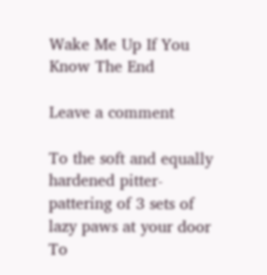Wake Me Up If You Know The End

Leave a comment

To the soft and equally hardened pitter-pattering of 3 sets of lazy paws at your door
To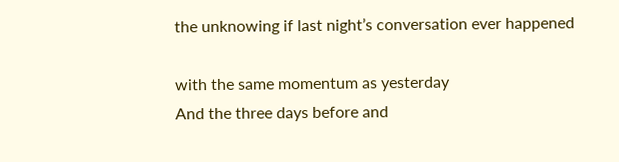the unknowing if last night’s conversation ever happened

with the same momentum as yesterday
And the three days before and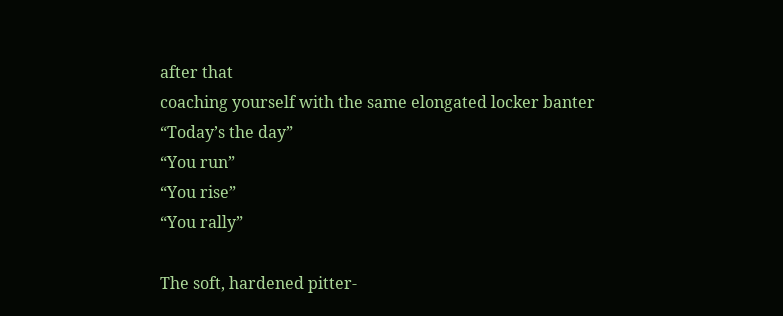after that
coaching yourself with the same elongated locker banter
“Today’s the day”
“You run”
“You rise”
“You rally”

The soft, hardened pitter-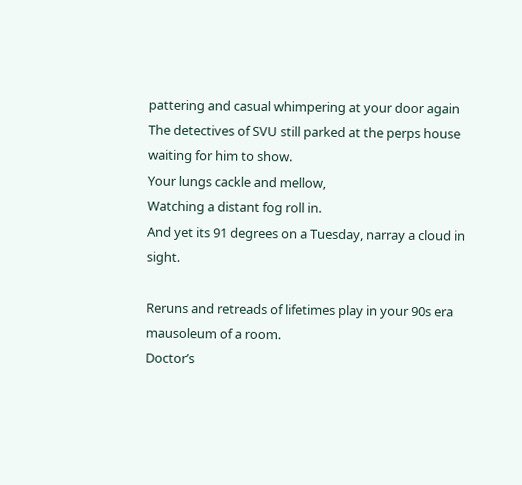pattering and casual whimpering at your door again
The detectives of SVU still parked at the perps house waiting for him to show.
Your lungs cackle and mellow,
Watching a distant fog roll in.
And yet its 91 degrees on a Tuesday, narray a cloud in sight.

Reruns and retreads of lifetimes play in your 90s era mausoleum of a room.
Doctor’s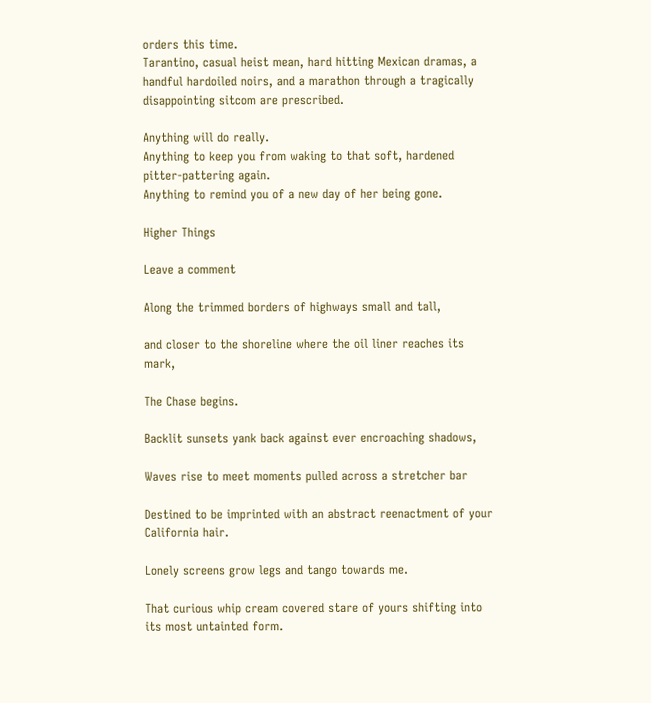orders this time.
Tarantino, casual heist mean, hard hitting Mexican dramas, a handful hardoiled noirs, and a marathon through a tragically disappointing sitcom are prescribed.

Anything will do really.
Anything to keep you from waking to that soft, hardened pitter-pattering again.
Anything to remind you of a new day of her being gone.

Higher Things

Leave a comment

Along the trimmed borders of highways small and tall,

and closer to the shoreline where the oil liner reaches its mark,

The Chase begins.

Backlit sunsets yank back against ever encroaching shadows,

Waves rise to meet moments pulled across a stretcher bar

Destined to be imprinted with an abstract reenactment of your California hair.

Lonely screens grow legs and tango towards me.

That curious whip cream covered stare of yours shifting into its most untainted form.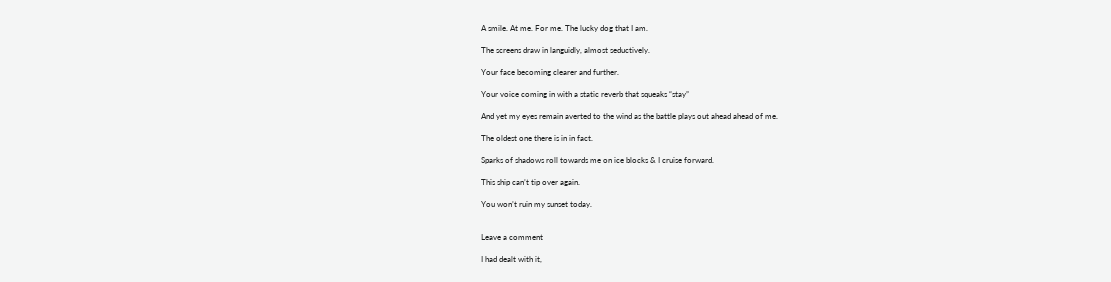A smile. At me. For me. The lucky dog that I am.

The screens draw in languidly, almost seductively.

Your face becoming clearer and further.

Your voice coming in with a static reverb that squeaks “stay”

And yet my eyes remain averted to the wind as the battle plays out ahead ahead of me.

The oldest one there is in in fact.

Sparks of shadows roll towards me on ice blocks & I cruise forward.

This ship can’t tip over again.

You won’t ruin my sunset today.


Leave a comment

I had dealt with it,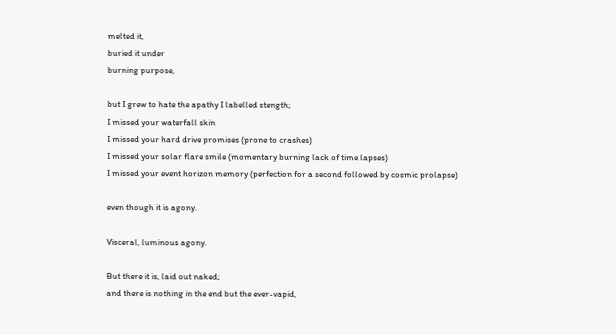melted it,
buried it under
burning purpose,

but I grew to hate the apathy I labelled stength;
I missed your waterfall skin
I missed your hard drive promises (prone to crashes)
I missed your solar flare smile (momentary burning lack of time lapses)
I missed your event horizon memory (perfection for a second followed by cosmic prolapse)

even though it is agony.

Visceral, luminous agony.

But there it is, laid out naked;
and there is nothing in the end but the ever-vapid,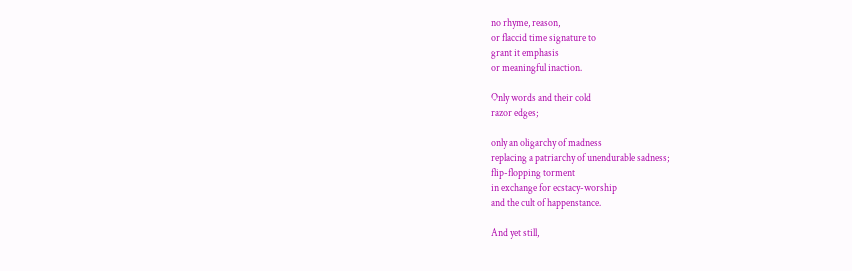no rhyme, reason,
or flaccid time signature to
grant it emphasis
or meaningful inaction.

Only words and their cold
razor edges;

only an oligarchy of madness
replacing a patriarchy of unendurable sadness;
flip-flopping torment
in exchange for ecstacy-worship
and the cult of happenstance.

And yet still,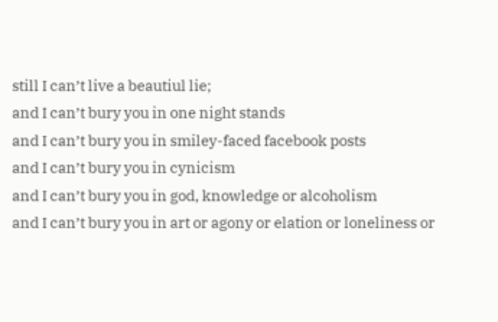still I can’t live a beautiul lie;
and I can’t bury you in one night stands
and I can’t bury you in smiley-faced facebook posts
and I can’t bury you in cynicism
and I can’t bury you in god, knowledge or alcoholism
and I can’t bury you in art or agony or elation or loneliness or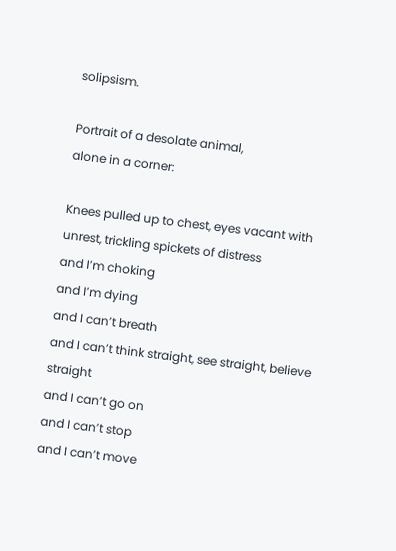solipsism.

Portrait of a desolate animal,
alone in a corner:

Knees pulled up to chest, eyes vacant with unrest, trickling spickets of distress
and I’m choking
and I’m dying
and I can’t breath
and I can’t think straight, see straight, believe straight
and I can’t go on
and I can’t stop
and I can’t move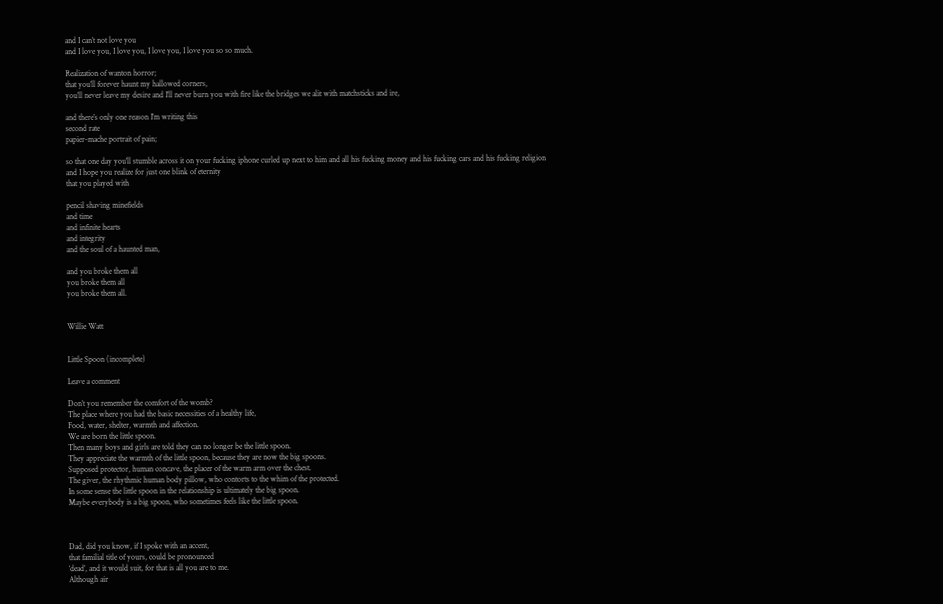and I can’t not love you
and I love you, I love you, I love you, I love you so so much.

Realization of wanton horror;
that you’ll forever haunt my hallowed corners,
you’ll never leave my desire and I’ll never burn you with fire like the bridges we alit with matchsticks and ire,

and there’s only one reason I’m writing this
second rate
papier-mache portrait of pain;

so that one day you’ll stumble across it on your fucking iphone curled up next to him and all his fucking money and his fucking cars and his fucking religion
and I hope you realize for just one blink of eternity
that you played with

pencil shaving minefields
and time
and infinite hearts
and integrity
and the soul of a haunted man,

and you broke them all
you broke them all
you broke them all.


Willie Watt


Little Spoon (incomplete)

Leave a comment

Don’t you remember the comfort of the womb?
The place where you had the basic necessities of a healthy life,
Food, water, shelter, warmth and affection.
We are born the little spoon.
Then many boys and girls are told they can no longer be the little spoon.
They appreciate the warmth of the little spoon, because they are now the big spoons.
Supposed protector, human concave, the placer of the warm arm over the chest.
The giver, the rhythmic human body pillow, who contorts to the whim of the protected.
In some sense the little spoon in the relationship is ultimately the big spoon.
Maybe everybody is a big spoon, who sometimes feels like the little spoon.



Dad, did you know, if I spoke with an accent,
that familial title of yours, could be pronounced
‘dead’, and it would suit, for that is all you are to me.
Although air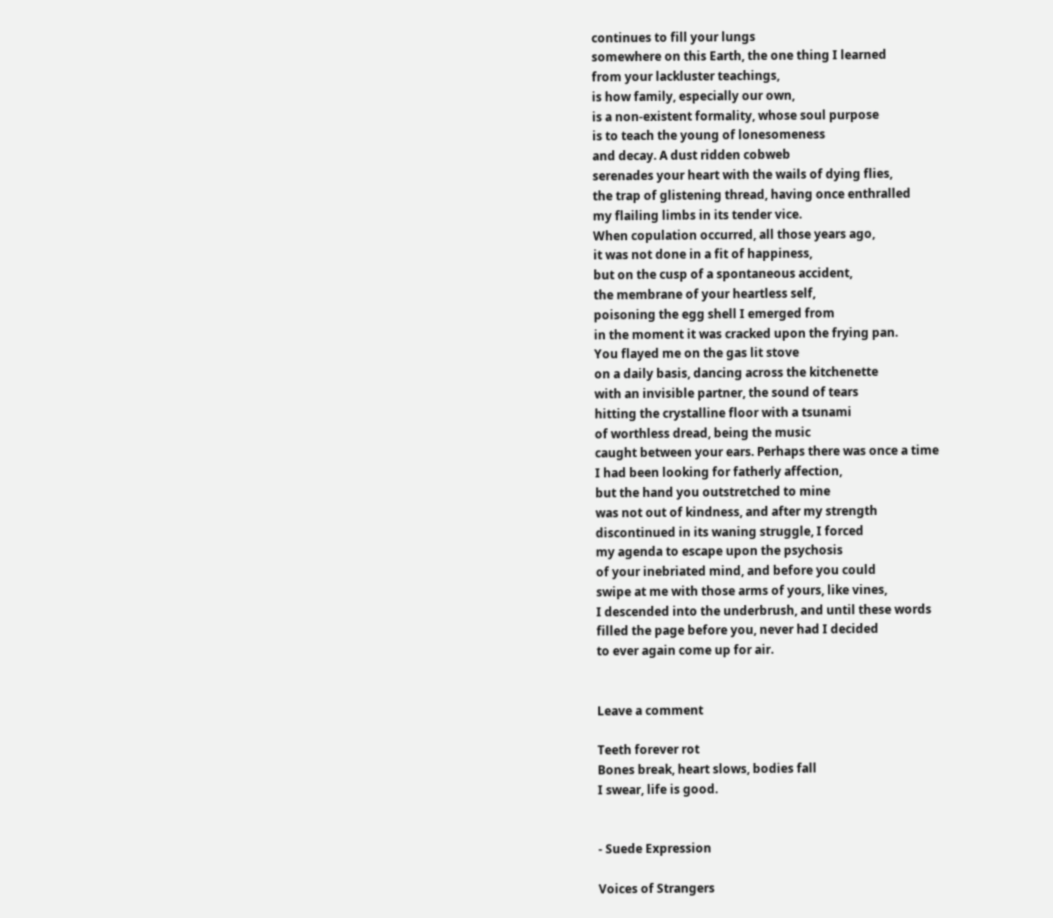continues to fill your lungs
somewhere on this Earth, the one thing I learned
from your lackluster teachings,
is how family, especially our own,
is a non-existent formality, whose soul purpose
is to teach the young of lonesomeness
and decay. A dust ridden cobweb
serenades your heart with the wails of dying flies,
the trap of glistening thread, having once enthralled
my flailing limbs in its tender vice.
When copulation occurred, all those years ago,
it was not done in a fit of happiness,
but on the cusp of a spontaneous accident,
the membrane of your heartless self,
poisoning the egg shell I emerged from
in the moment it was cracked upon the frying pan.
You flayed me on the gas lit stove
on a daily basis, dancing across the kitchenette
with an invisible partner, the sound of tears
hitting the crystalline floor with a tsunami
of worthless dread, being the music
caught between your ears. Perhaps there was once a time
I had been looking for fatherly affection,
but the hand you outstretched to mine
was not out of kindness, and after my strength
discontinued in its waning struggle, I forced
my agenda to escape upon the psychosis
of your inebriated mind, and before you could
swipe at me with those arms of yours, like vines,
I descended into the underbrush, and until these words
filled the page before you, never had I decided
to ever again come up for air.


Leave a comment

Teeth forever rot
Bones break, heart slows, bodies fall
I swear, life is good.


- Suede Expression

Voices of Strangers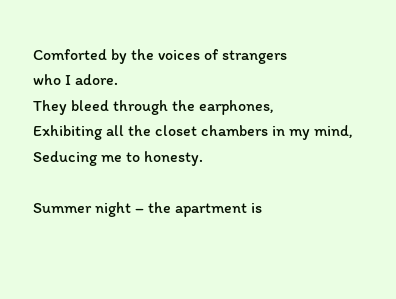Comforted by the voices of strangers
who I adore.
They bleed through the earphones,
Exhibiting all the closet chambers in my mind,
Seducing me to honesty.

Summer night – the apartment is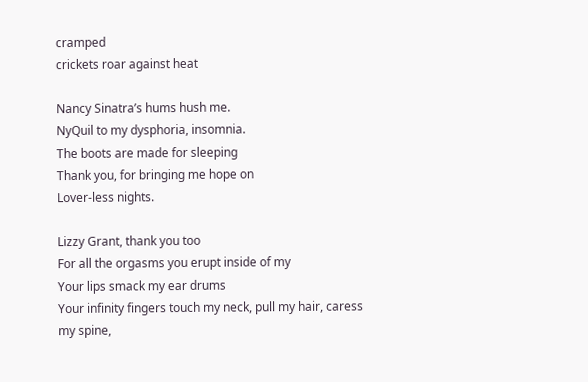cramped
crickets roar against heat

Nancy Sinatra’s hums hush me.
NyQuil to my dysphoria, insomnia.
The boots are made for sleeping
Thank you, for bringing me hope on
Lover-less nights.

Lizzy Grant, thank you too
For all the orgasms you erupt inside of my
Your lips smack my ear drums
Your infinity fingers touch my neck, pull my hair, caress my spine,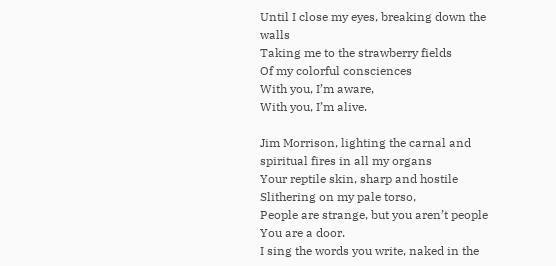Until I close my eyes, breaking down the walls
Taking me to the strawberry fields
Of my colorful consciences
With you, I’m aware,
With you, I’m alive.

Jim Morrison, lighting the carnal and spiritual fires in all my organs
Your reptile skin, sharp and hostile
Slithering on my pale torso,
People are strange, but you aren’t people
You are a door.
I sing the words you write, naked in the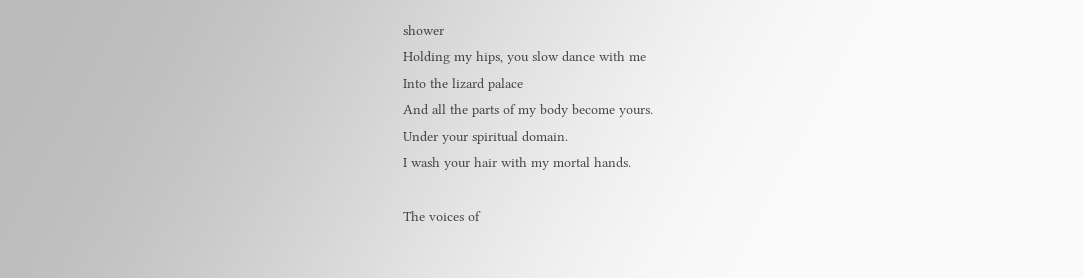shower
Holding my hips, you slow dance with me
Into the lizard palace
And all the parts of my body become yours.
Under your spiritual domain.
I wash your hair with my mortal hands.

The voices of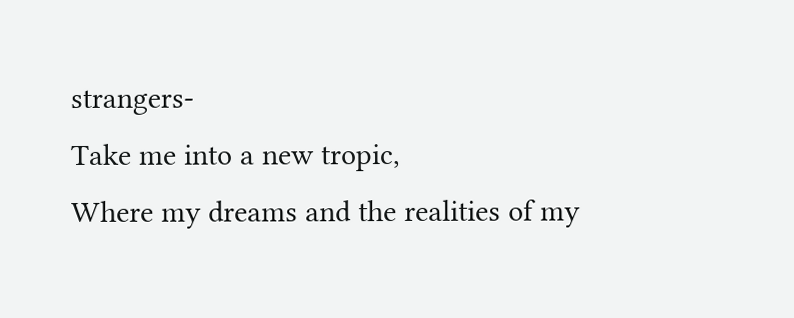strangers-
Take me into a new tropic,
Where my dreams and the realities of my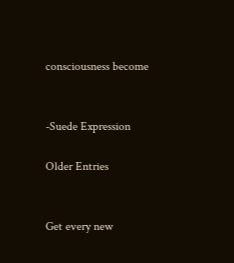consciousness become


-Suede Expression

Older Entries


Get every new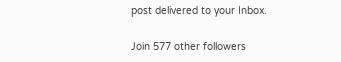post delivered to your Inbox.

Join 577 other followers